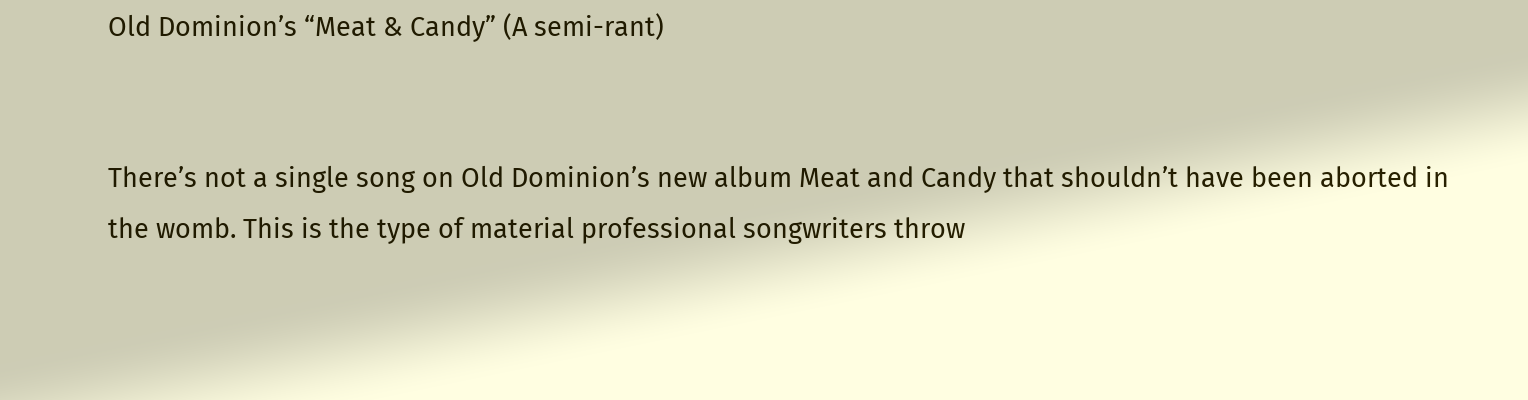Old Dominion’s “Meat & Candy” (A semi-rant)


There’s not a single song on Old Dominion’s new album Meat and Candy that shouldn’t have been aborted in the womb. This is the type of material professional songwriters throw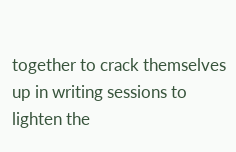together to crack themselves up in writing sessions to lighten the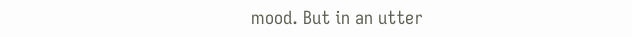mood. But in an utter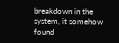breakdown in the system, it somehow found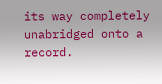its way completely unabridged onto a record.